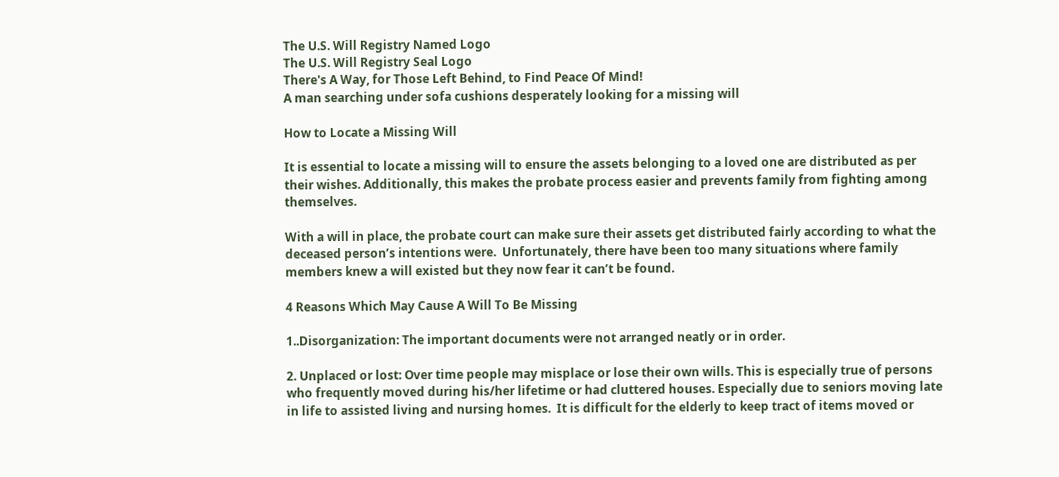The U.S. Will Registry Named Logo
The U.S. Will Registry Seal Logo
There's A Way, for Those Left Behind, to Find Peace Of Mind!
A man searching under sofa cushions desperately looking for a missing will

How to Locate a Missing Will

It is essential to locate a missing will to ensure the assets belonging to a loved one are distributed as per their wishes. Additionally, this makes the probate process easier and prevents family from fighting among themselves.

With a will in place, the probate court can make sure their assets get distributed fairly according to what the deceased person’s intentions were.  Unfortunately, there have been too many situations where family members knew a will existed but they now fear it can’t be found.

4 Reasons Which May Cause A Will To Be Missing

1..Disorganization: The important documents were not arranged neatly or in order.

2. Unplaced or lost: Over time people may misplace or lose their own wills. This is especially true of persons who frequently moved during his/her lifetime or had cluttered houses. Especially due to seniors moving late in life to assisted living and nursing homes.  It is difficult for the elderly to keep tract of items moved or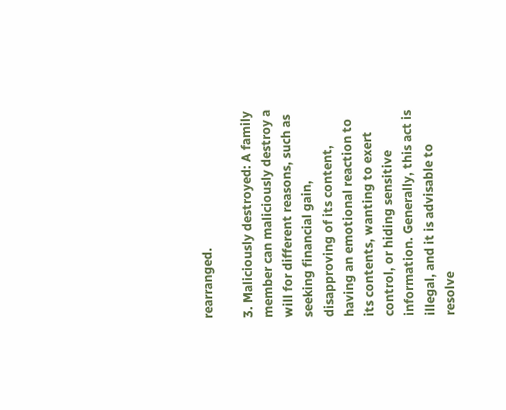rearranged.

3. Maliciously destroyed: A family member can maliciously destroy a will for different reasons, such as seeking financial gain, disapproving of its content, having an emotional reaction to its contents, wanting to exert control, or hiding sensitive information. Generally, this act is illegal, and it is advisable to resolve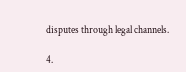disputes through legal channels.

4.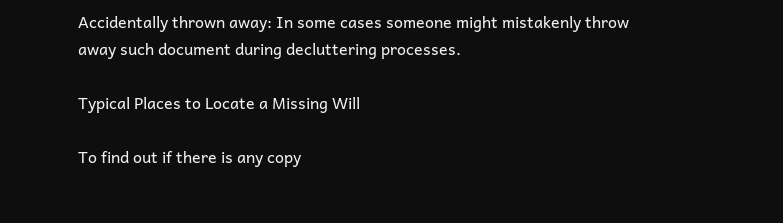Accidentally thrown away: In some cases someone might mistakenly throw away such document during decluttering processes.

Typical Places to Locate a Missing Will

To find out if there is any copy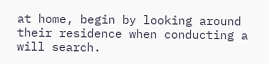at home, begin by looking around their residence when conducting a will search.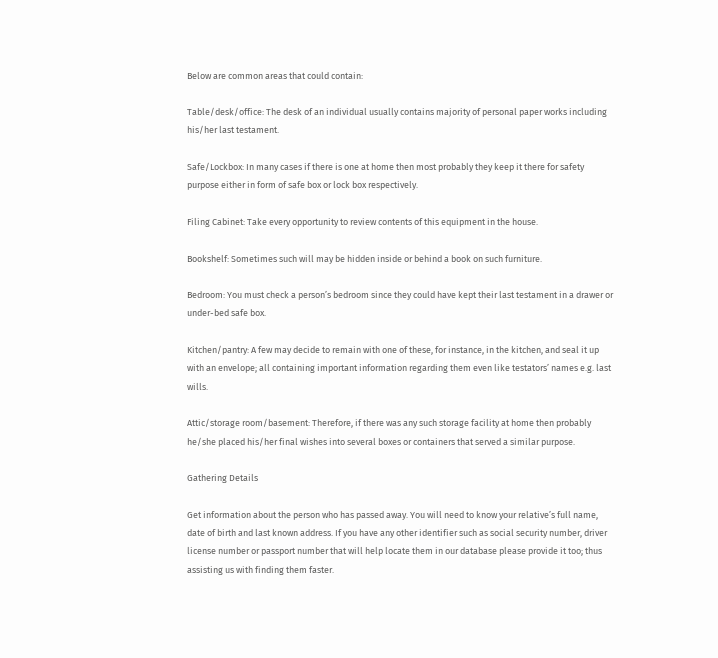Below are common areas that could contain:

Table/desk/office: The desk of an individual usually contains majority of personal paper works including his/her last testament.

Safe/Lockbox: In many cases if there is one at home then most probably they keep it there for safety purpose either in form of safe box or lock box respectively.

Filing Cabinet: Take every opportunity to review contents of this equipment in the house.

Bookshelf: Sometimes such will may be hidden inside or behind a book on such furniture.

Bedroom: You must check a person’s bedroom since they could have kept their last testament in a drawer or under-bed safe box.

Kitchen/pantry: A few may decide to remain with one of these, for instance, in the kitchen, and seal it up with an envelope; all containing important information regarding them even like testators’ names e.g. last wills.

Attic/storage room/basement: Therefore, if there was any such storage facility at home then probably he/she placed his/her final wishes into several boxes or containers that served a similar purpose.

Gathering Details

Get information about the person who has passed away. You will need to know your relative’s full name, date of birth and last known address. If you have any other identifier such as social security number, driver license number or passport number that will help locate them in our database please provide it too; thus assisting us with finding them faster.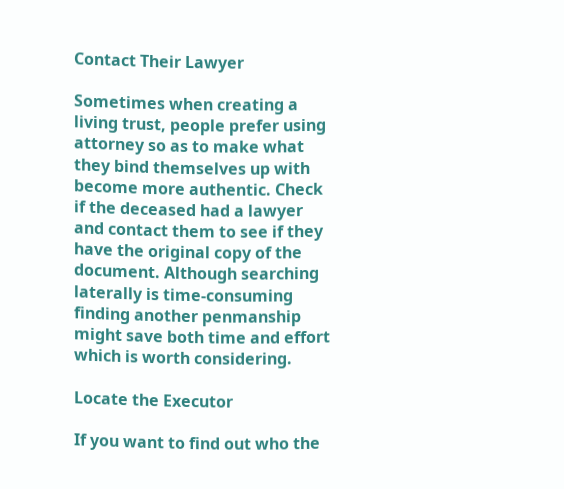Contact Their Lawyer

Sometimes when creating a living trust, people prefer using attorney so as to make what they bind themselves up with become more authentic. Check if the deceased had a lawyer and contact them to see if they have the original copy of the document. Although searching laterally is time-consuming finding another penmanship might save both time and effort which is worth considering.

Locate the Executor

If you want to find out who the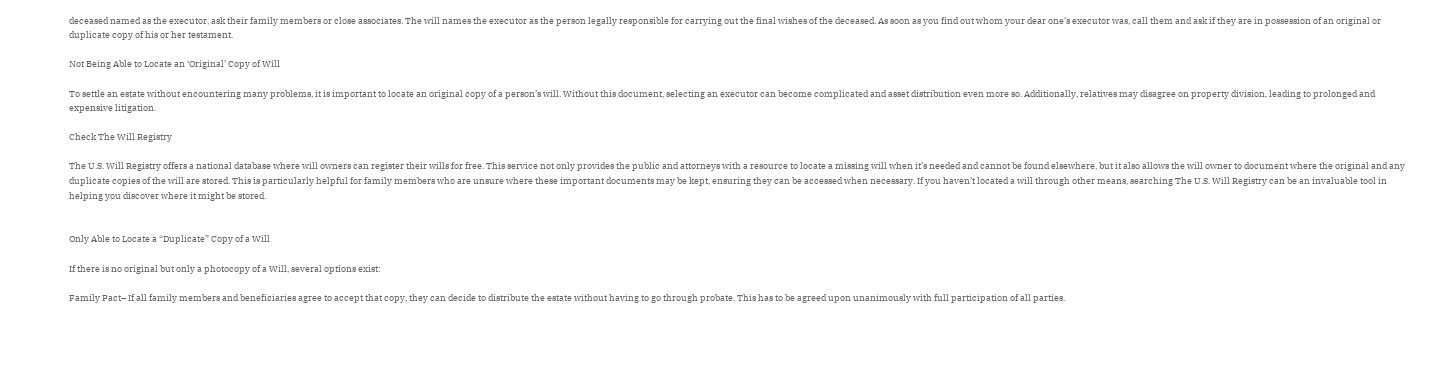deceased named as the executor, ask their family members or close associates. The will names the executor as the person legally responsible for carrying out the final wishes of the deceased. As soon as you find out whom your dear one’s executor was, call them and ask if they are in possession of an original or duplicate copy of his or her testament.

Not Being Able to Locate an ‘Original’ Copy of Will

To settle an estate without encountering many problems, it is important to locate an original copy of a person’s will. Without this document, selecting an executor can become complicated and asset distribution even more so. Additionally, relatives may disagree on property division, leading to prolonged and expensive litigation.

Check The Will Registry

The U.S. Will Registry offers a national database where will owners can register their wills for free. This service not only provides the public and attorneys with a resource to locate a missing will when it’s needed and cannot be found elsewhere, but it also allows the will owner to document where the original and any duplicate copies of the will are stored. This is particularly helpful for family members who are unsure where these important documents may be kept, ensuring they can be accessed when necessary. If you haven’t located a will through other means, searching The U.S. Will Registry can be an invaluable tool in helping you discover where it might be stored.


Only Able to Locate a “Duplicate” Copy of a Will

If there is no original but only a photocopy of a Will, several options exist:

Family Pact– If all family members and beneficiaries agree to accept that copy, they can decide to distribute the estate without having to go through probate. This has to be agreed upon unanimously with full participation of all parties.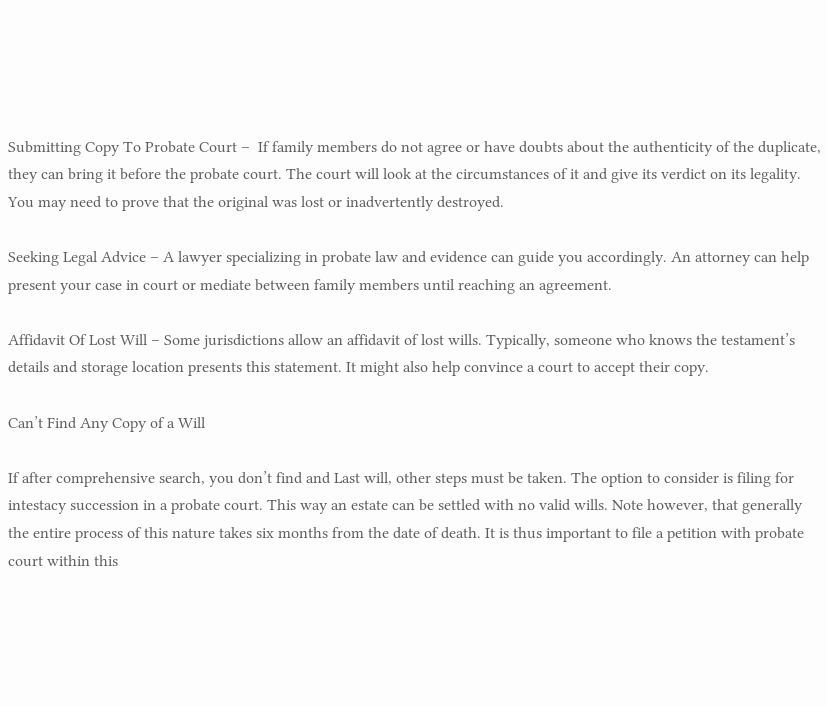Submitting Copy To Probate Court –  If family members do not agree or have doubts about the authenticity of the duplicate, they can bring it before the probate court. The court will look at the circumstances of it and give its verdict on its legality. You may need to prove that the original was lost or inadvertently destroyed.

Seeking Legal Advice – A lawyer specializing in probate law and evidence can guide you accordingly. An attorney can help present your case in court or mediate between family members until reaching an agreement.

Affidavit Of Lost Will – Some jurisdictions allow an affidavit of lost wills. Typically, someone who knows the testament’s details and storage location presents this statement. It might also help convince a court to accept their copy.

Can’t Find Any Copy of a Will

If after comprehensive search, you don’t find and Last will, other steps must be taken. The option to consider is filing for intestacy succession in a probate court. This way an estate can be settled with no valid wills. Note however, that generally the entire process of this nature takes six months from the date of death. It is thus important to file a petition with probate court within this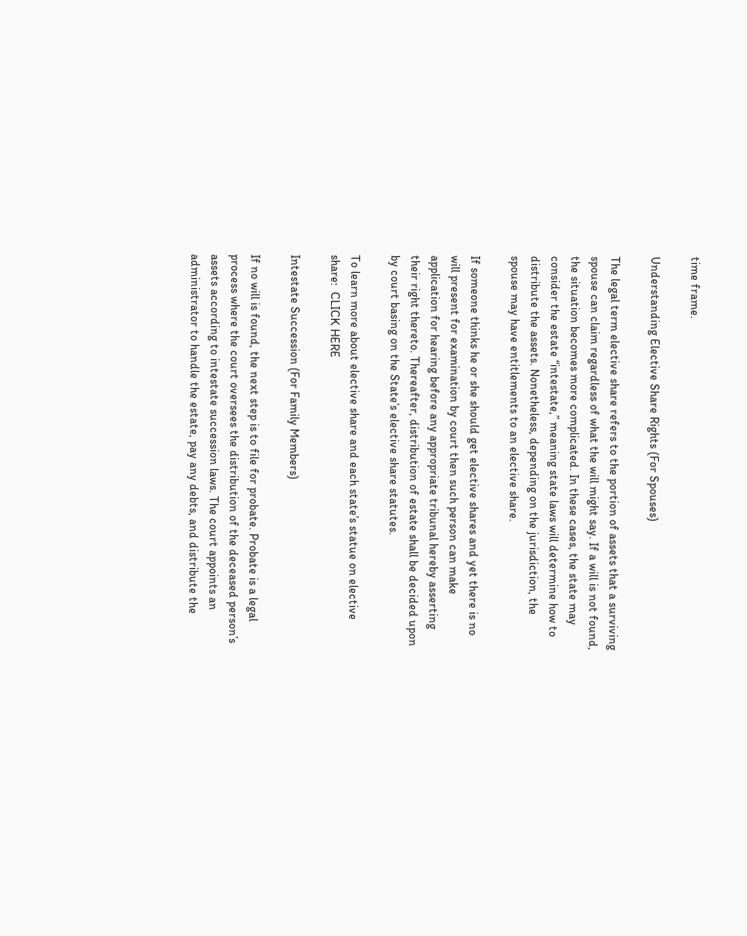time frame.

Understanding Elective Share Rights (For Spouses)

The legal term elective share refers to the portion of assets that a surviving spouse can claim regardless of what the will might say. If a will is not found, the situation becomes more complicated. In these cases, the state may consider the estate “intestate,” meaning state laws will determine how to distribute the assets. Nonetheless, depending on the jurisdiction, the spouse may have entitlements to an elective share.

If someone thinks he or she should get elective shares and yet there is no will present for examination by court then such person can make application for hearing before any appropriate tribunal hereby asserting their right thereto. Thereafter, distribution of estate shall be decided upon by court basing on the State’s elective share statutes.

To learn more about elective share and each state’s statue on elective share:  CLICK HERE

Intestate Succession (For Family Members)

If no will is found, the next step is to file for probate. Probate is a legal process where the court oversees the distribution of the deceased person’s assets according to intestate succession laws. The court appoints an administrator to handle the estate, pay any debts, and distribute the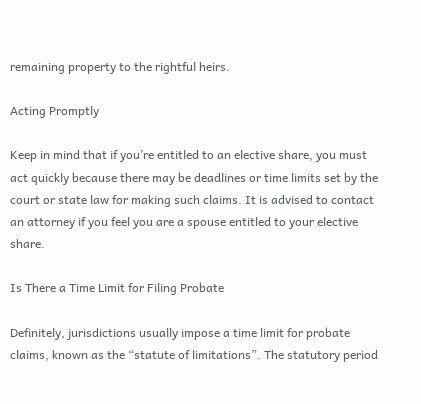remaining property to the rightful heirs.

Acting Promptly

Keep in mind that if you’re entitled to an elective share, you must act quickly because there may be deadlines or time limits set by the court or state law for making such claims. It is advised to contact an attorney if you feel you are a spouse entitled to your elective share.

Is There a Time Limit for Filing Probate

Definitely, jurisdictions usually impose a time limit for probate claims, known as the “statute of limitations”. The statutory period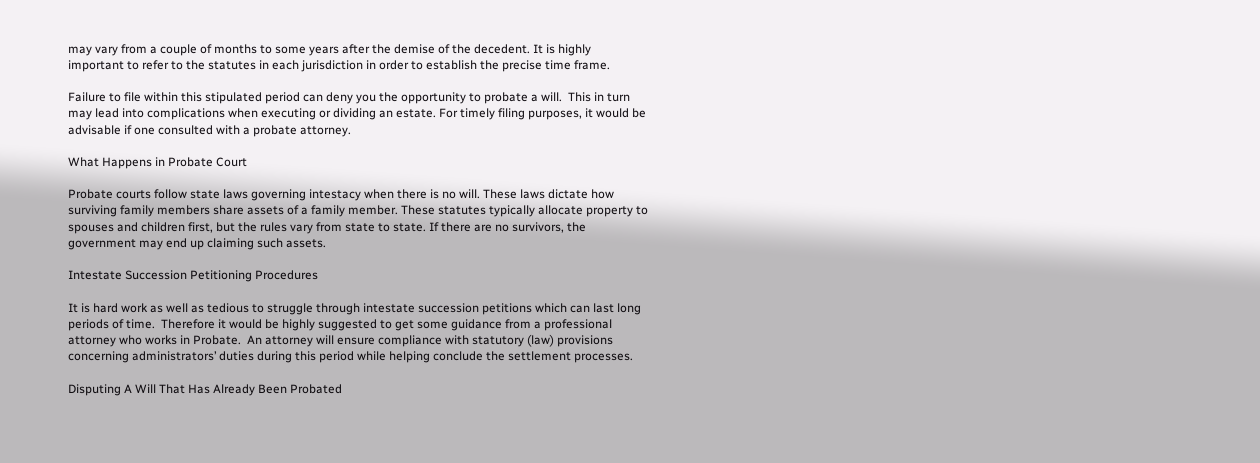may vary from a couple of months to some years after the demise of the decedent. It is highly important to refer to the statutes in each jurisdiction in order to establish the precise time frame.

Failure to file within this stipulated period can deny you the opportunity to probate a will.  This in turn may lead into complications when executing or dividing an estate. For timely filing purposes, it would be advisable if one consulted with a probate attorney.

What Happens in Probate Court

Probate courts follow state laws governing intestacy when there is no will. These laws dictate how surviving family members share assets of a family member. These statutes typically allocate property to spouses and children first, but the rules vary from state to state. If there are no survivors, the government may end up claiming such assets.

Intestate Succession Petitioning Procedures

It is hard work as well as tedious to struggle through intestate succession petitions which can last long periods of time.  Therefore it would be highly suggested to get some guidance from a professional attorney who works in Probate.  An attorney will ensure compliance with statutory (law) provisions concerning administrators’ duties during this period while helping conclude the settlement processes.

Disputing A Will That Has Already Been Probated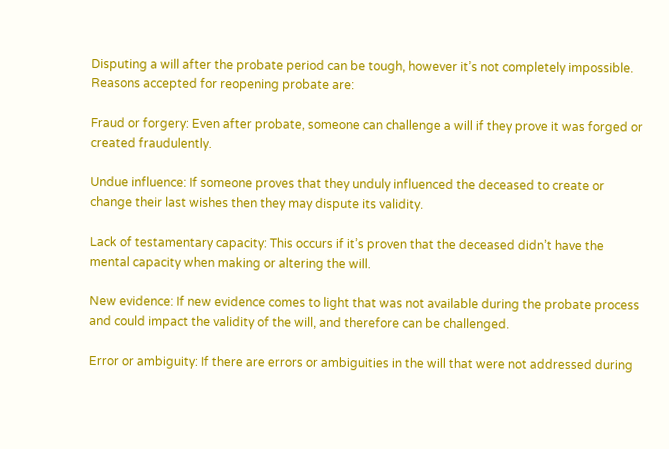Disputing a will after the probate period can be tough, however it’s not completely impossible. Reasons accepted for reopening probate are:

Fraud or forgery: Even after probate, someone can challenge a will if they prove it was forged or created fraudulently.

Undue influence: If someone proves that they unduly influenced the deceased to create or change their last wishes then they may dispute its validity.

Lack of testamentary capacity: This occurs if it’s proven that the deceased didn’t have the mental capacity when making or altering the will.

New evidence: If new evidence comes to light that was not available during the probate process and could impact the validity of the will, and therefore can be challenged.

Error or ambiguity: If there are errors or ambiguities in the will that were not addressed during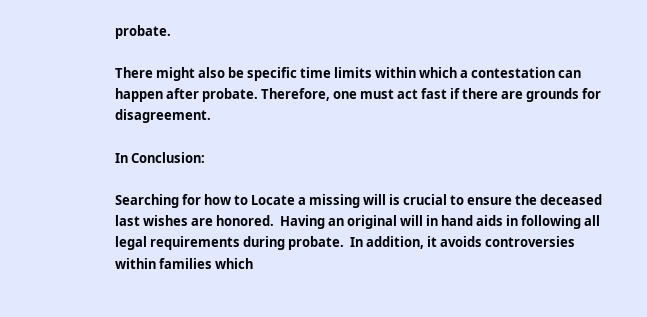probate.

There might also be specific time limits within which a contestation can happen after probate. Therefore, one must act fast if there are grounds for disagreement.

In Conclusion:

Searching for how to Locate a missing will is crucial to ensure the deceased last wishes are honored.  Having an original will in hand aids in following all legal requirements during probate.  In addition, it avoids controversies within families which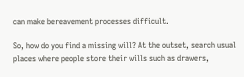can make bereavement processes difficult.

So, how do you find a missing will? At the outset, search usual places where people store their wills such as drawers,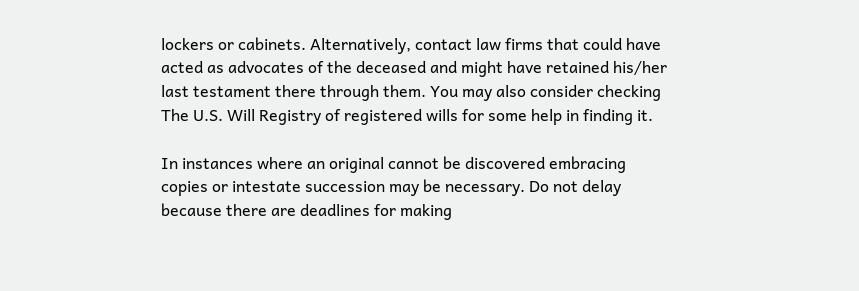lockers or cabinets. Alternatively, contact law firms that could have acted as advocates of the deceased and might have retained his/her last testament there through them. You may also consider checking The U.S. Will Registry of registered wills for some help in finding it.

In instances where an original cannot be discovered embracing copies or intestate succession may be necessary. Do not delay because there are deadlines for making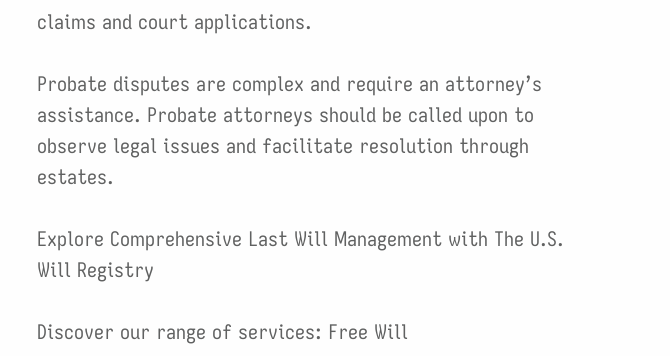claims and court applications.

Probate disputes are complex and require an attorney’s assistance. Probate attorneys should be called upon to observe legal issues and facilitate resolution through estates.

Explore Comprehensive Last Will Management with The U.S. Will Registry

Discover our range of services: Free Will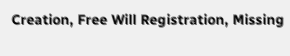Creation, Free Will Registration, Missing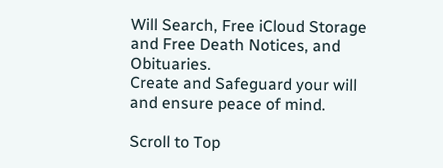Will Search, Free iCloud Storage and Free Death Notices, and Obituaries.
Create and Safeguard your will and ensure peace of mind.

Scroll to Top